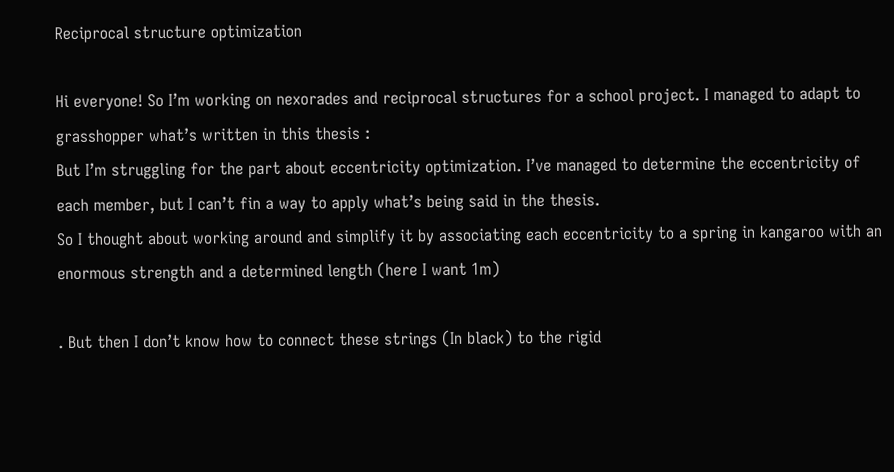Reciprocal structure optimization

Hi everyone! So I’m working on nexorades and reciprocal structures for a school project. I managed to adapt to grasshopper what’s written in this thesis :
But I’m struggling for the part about eccentricity optimization. I’ve managed to determine the eccentricity of each member, but I can’t fin a way to apply what’s being said in the thesis.
So I thought about working around and simplify it by associating each eccentricity to a spring in kangaroo with an enormous strength and a determined length (here I want 1m)

. But then I don’t know how to connect these strings (In black) to the rigid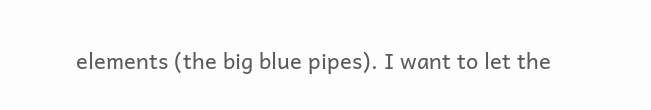elements (the big blue pipes). I want to let the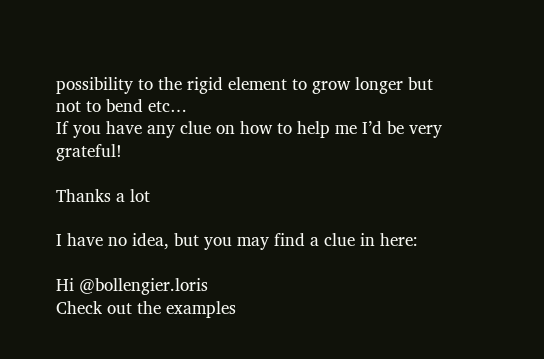possibility to the rigid element to grow longer but not to bend etc…
If you have any clue on how to help me I’d be very grateful!

Thanks a lot

I have no idea, but you may find a clue in here:

Hi @bollengier.loris
Check out the examples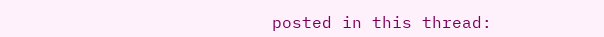posted in this thread: